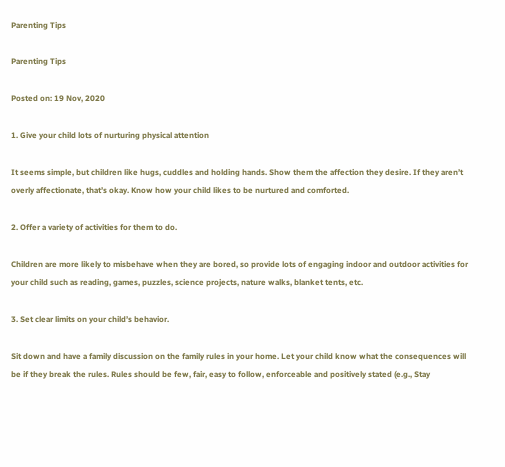Parenting Tips

Parenting Tips

Posted on: 19 Nov, 2020

1. Give your child lots of nurturing physical attention

It seems simple, but children like hugs, cuddles and holding hands. Show them the affection they desire. If they aren’t overly affectionate, that’s okay. Know how your child likes to be nurtured and comforted.

2. Offer a variety of activities for them to do.

Children are more likely to misbehave when they are bored, so provide lots of engaging indoor and outdoor activities for your child such as reading, games, puzzles, science projects, nature walks, blanket tents, etc.

3. Set clear limits on your child’s behavior.

Sit down and have a family discussion on the family rules in your home. Let your child know what the consequences will be if they break the rules. Rules should be few, fair, easy to follow, enforceable and positively stated (e.g., Stay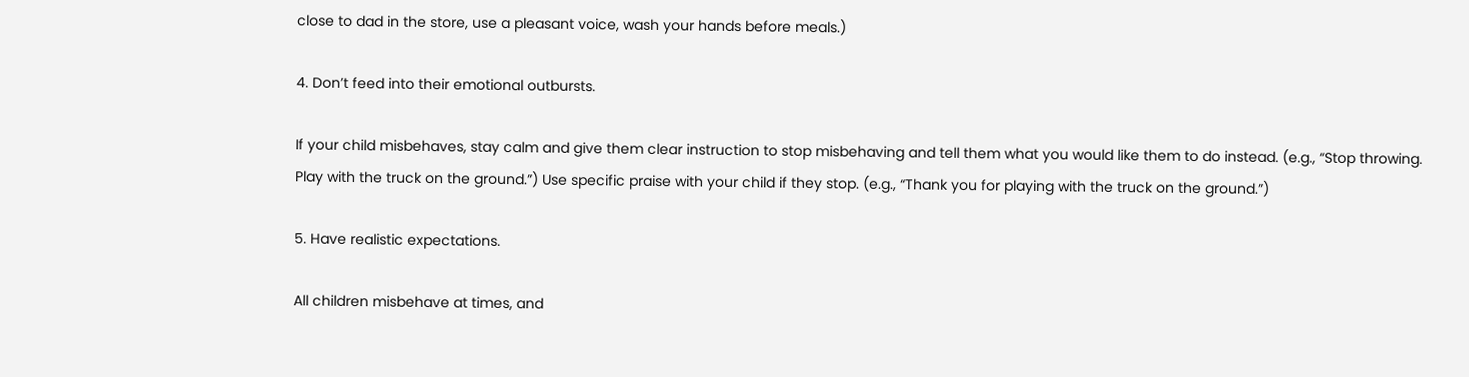close to dad in the store, use a pleasant voice, wash your hands before meals.)

4. Don’t feed into their emotional outbursts.

If your child misbehaves, stay calm and give them clear instruction to stop misbehaving and tell them what you would like them to do instead. (e.g., “Stop throwing. Play with the truck on the ground.”) Use specific praise with your child if they stop. (e.g., “Thank you for playing with the truck on the ground.”)

5. Have realistic expectations.

All children misbehave at times, and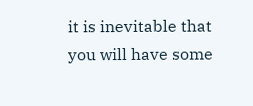it is inevitable that you will have some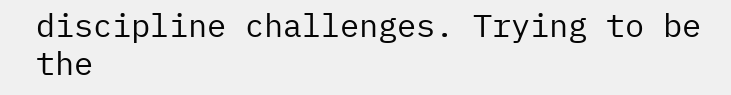discipline challenges. Trying to be the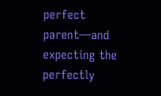perfect parent—and expecting the perfectly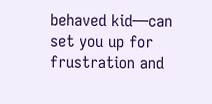behaved kid—can set you up for frustration and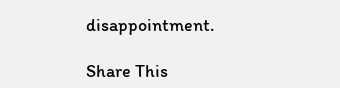disappointment.

Share This